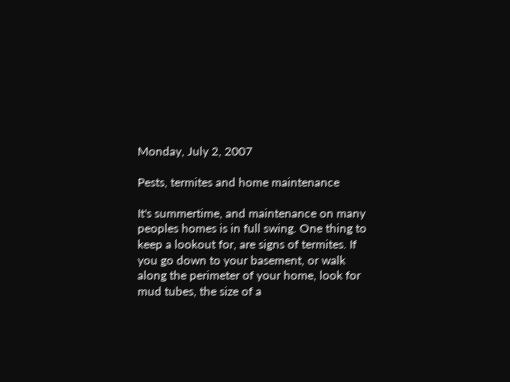Monday, July 2, 2007

Pests, termites and home maintenance

It's summertime, and maintenance on many peoples homes is in full swing. One thing to keep a lookout for, are signs of termites. If you go down to your basement, or walk along the perimeter of your home, look for mud tubes, the size of a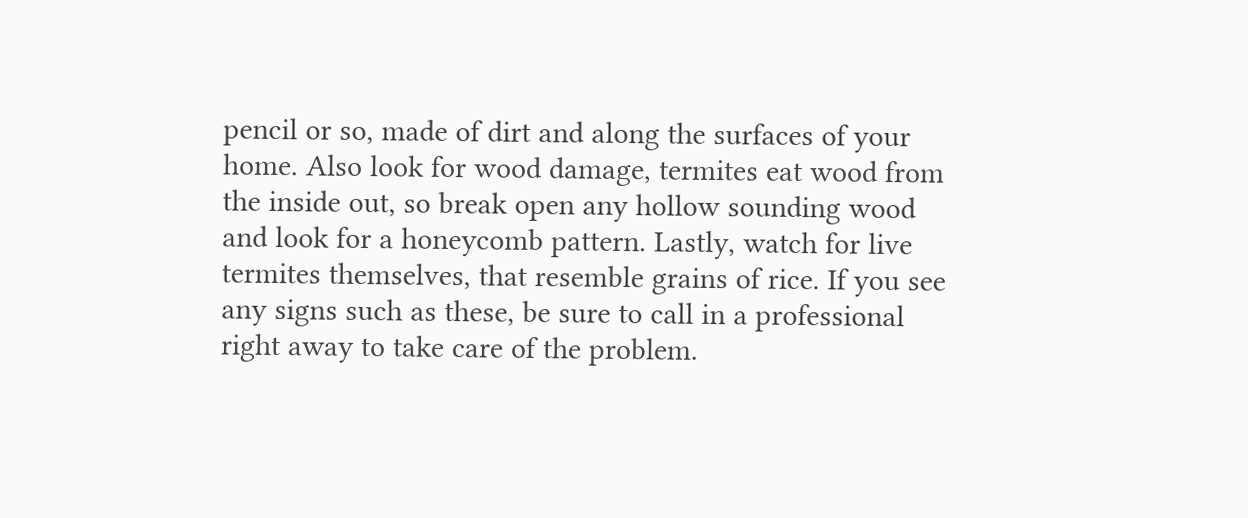pencil or so, made of dirt and along the surfaces of your home. Also look for wood damage, termites eat wood from the inside out, so break open any hollow sounding wood and look for a honeycomb pattern. Lastly, watch for live termites themselves, that resemble grains of rice. If you see any signs such as these, be sure to call in a professional right away to take care of the problem.